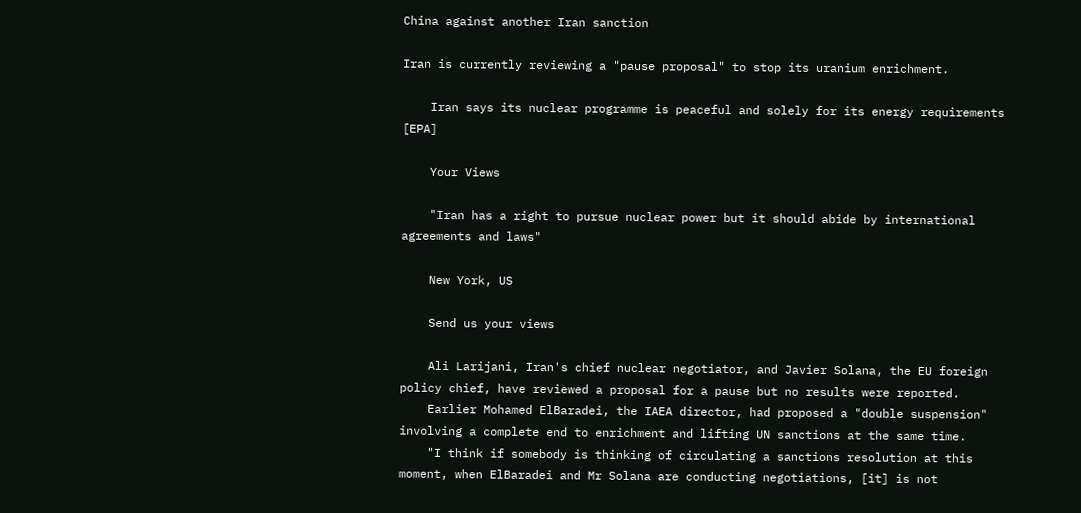China against another Iran sanction

Iran is currently reviewing a "pause proposal" to stop its uranium enrichment.

    Iran says its nuclear programme is peaceful and solely for its energy requirements [EPA]

    Your Views

    "Iran has a right to pursue nuclear power but it should abide by international agreements and laws"

    New York, US

    Send us your views

    Ali Larijani, Iran's chief nuclear negotiator, and Javier Solana, the EU foreign policy chief, have reviewed a proposal for a pause but no results were reported.
    Earlier Mohamed ElBaradei, the IAEA director, had proposed a "double suspension" involving a complete end to enrichment and lifting UN sanctions at the same time.
    "I think if somebody is thinking of circulating a sanctions resolution at this moment, when ElBaradei and Mr Solana are conducting negotiations, [it] is not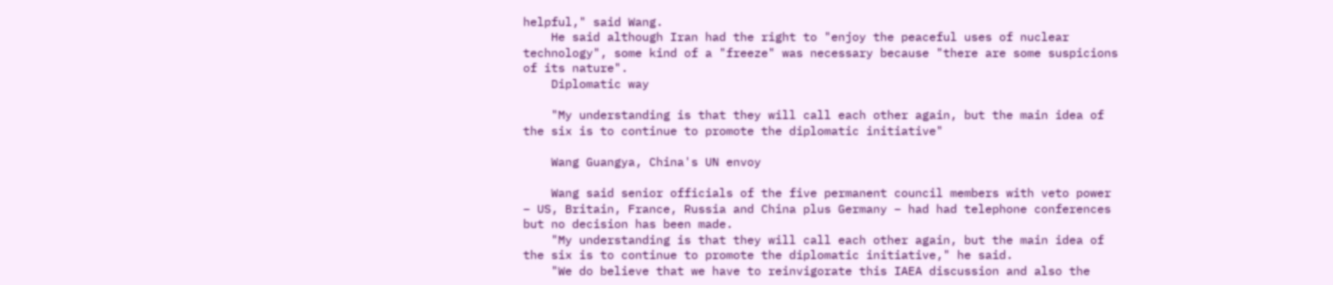helpful," said Wang.
    He said although Iran had the right to "enjoy the peaceful uses of nuclear technology", some kind of a "freeze" was necessary because "there are some suspicions of its nature".
    Diplomatic way

    "My understanding is that they will call each other again, but the main idea of the six is to continue to promote the diplomatic initiative"

    Wang Guangya, China's UN envoy

    Wang said senior officials of the five permanent council members with veto power – US, Britain, France, Russia and China plus Germany – had had telephone conferences but no decision has been made.
    "My understanding is that they will call each other again, but the main idea of the six is to continue to promote the diplomatic initiative," he said.
    "We do believe that we have to reinvigorate this IAEA discussion and also the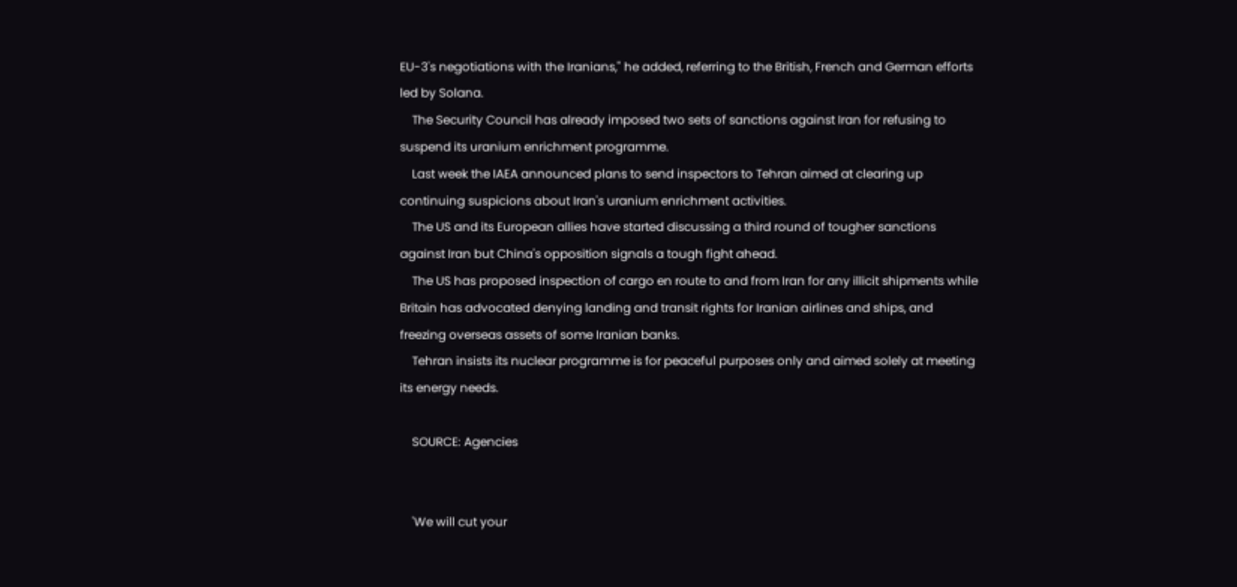EU-3's negotiations with the Iranians," he added, referring to the British, French and German efforts led by Solana.
    The Security Council has already imposed two sets of sanctions against Iran for refusing to suspend its uranium enrichment programme.
    Last week the IAEA announced plans to send inspectors to Tehran aimed at clearing up continuing suspicions about Iran's uranium enrichment activities.
    The US and its European allies have started discussing a third round of tougher sanctions against Iran but China's opposition signals a tough fight ahead.
    The US has proposed inspection of cargo en route to and from Iran for any illicit shipments while Britain has advocated denying landing and transit rights for Iranian airlines and ships, and freezing overseas assets of some Iranian banks.
    Tehran insists its nuclear programme is for peaceful purposes only and aimed solely at meeting its energy needs.

    SOURCE: Agencies


    'We will cut your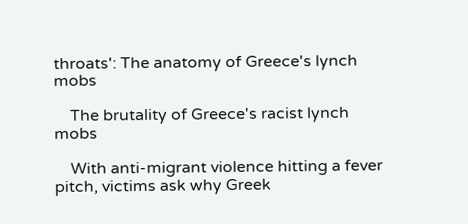throats': The anatomy of Greece's lynch mobs

    The brutality of Greece's racist lynch mobs

    With anti-migrant violence hitting a fever pitch, victims ask why Greek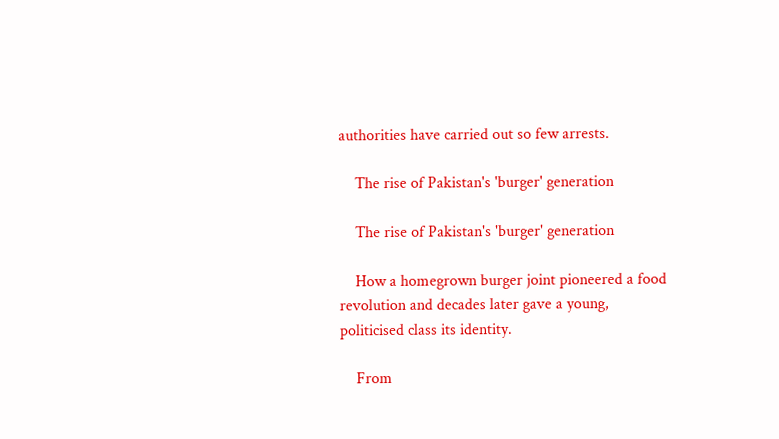authorities have carried out so few arrests.

    The rise of Pakistan's 'burger' generation

    The rise of Pakistan's 'burger' generation

    How a homegrown burger joint pioneered a food revolution and decades later gave a young, politicised class its identity.

    From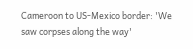Cameroon to US-Mexico border: 'We saw corpses along the way'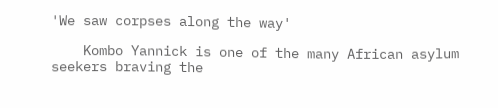'We saw corpses along the way'

    Kombo Yannick is one of the many African asylum seekers braving the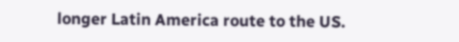longer Latin America route to the US.